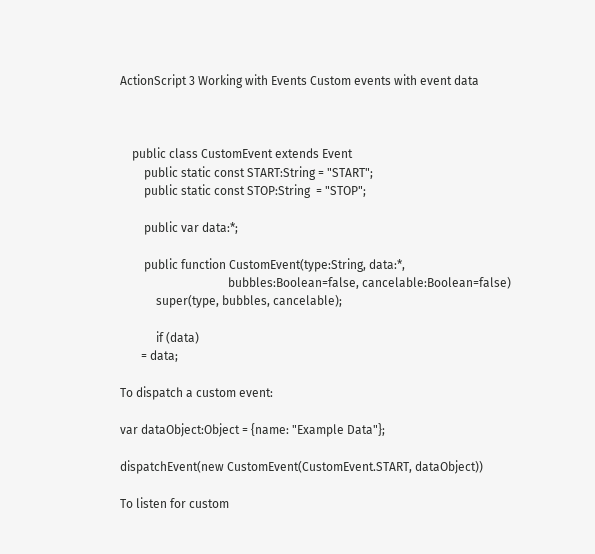ActionScript 3 Working with Events Custom events with event data



    public class CustomEvent extends Event
        public static const START:String = "START";
        public static const STOP:String  = "STOP";

        public var data:*;

        public function CustomEvent(type:String, data:*,
                                    bubbles:Boolean=false, cancelable:Boolean=false)
            super(type, bubbles, cancelable);

            if (data)
       = data;

To dispatch a custom event:

var dataObject:Object = {name: "Example Data"};

dispatchEvent(new CustomEvent(CustomEvent.START, dataObject))

To listen for custom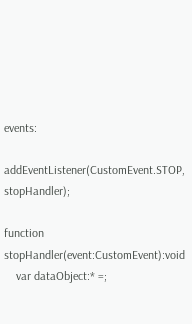events:

addEventListener(CustomEvent.STOP, stopHandler);

function stopHandler(event:CustomEvent):void
    var dataObject:* =;